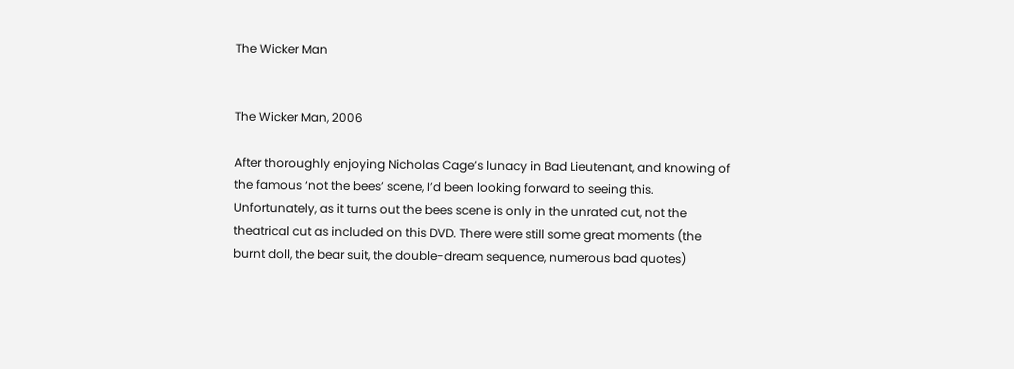The Wicker Man


The Wicker Man, 2006

After thoroughly enjoying Nicholas Cage’s lunacy in Bad Lieutenant, and knowing of the famous ‘not the bees’ scene, I’d been looking forward to seeing this. Unfortunately, as it turns out the bees scene is only in the unrated cut, not the theatrical cut as included on this DVD. There were still some great moments (the burnt doll, the bear suit, the double-dream sequence, numerous bad quotes)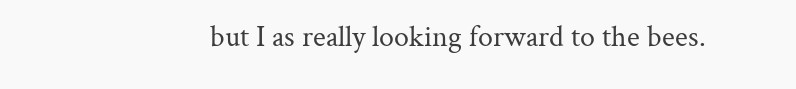but I as really looking forward to the bees.